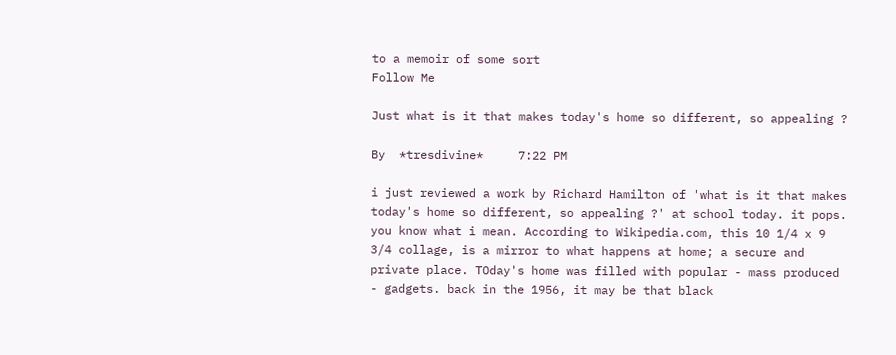to a memoir of some sort
Follow Me

Just what is it that makes today's home so different, so appealing ?

By  *tresdivine*     7:22 PM

i just reviewed a work by Richard Hamilton of 'what is it that makes today's home so different, so appealing ?' at school today. it pops. you know what i mean. According to Wikipedia.com, this 10 1/4 x 9 3/4 collage, is a mirror to what happens at home; a secure and private place. TOday's home was filled with popular - mass produced - gadgets. back in the 1956, it may be that black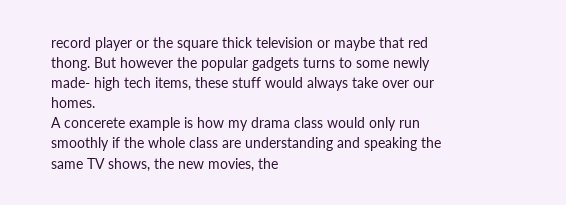record player or the square thick television or maybe that red thong. But however the popular gadgets turns to some newly made- high tech items, these stuff would always take over our homes.
A concerete example is how my drama class would only run smoothly if the whole class are understanding and speaking the same TV shows, the new movies, the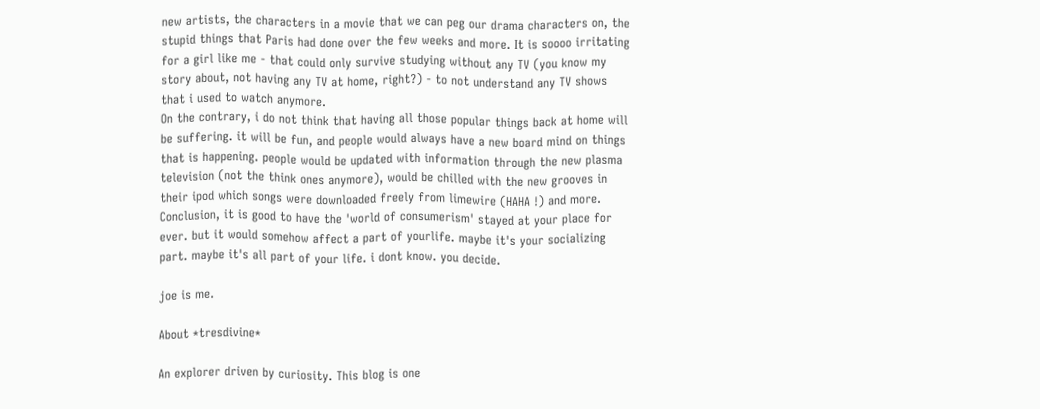new artists, the characters in a movie that we can peg our drama characters on, the stupid things that Paris had done over the few weeks and more. It is soooo irritating for a girl like me - that could only survive studying without any TV (you know my story about, not having any TV at home, right?) - to not understand any TV shows that i used to watch anymore.
On the contrary, i do not think that having all those popular things back at home will be suffering. it will be fun, and people would always have a new board mind on things that is happening. people would be updated with information through the new plasma television (not the think ones anymore), would be chilled with the new grooves in their ipod which songs were downloaded freely from limewire (HAHA !) and more.
Conclusion, it is good to have the 'world of consumerism' stayed at your place for ever. but it would somehow affect a part of yourlife. maybe it's your socializing part. maybe it's all part of your life. i dont know. you decide.

joe is me.

About *tresdivine*

An explorer driven by curiosity. This blog is one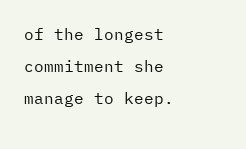of the longest commitment she manage to keep.